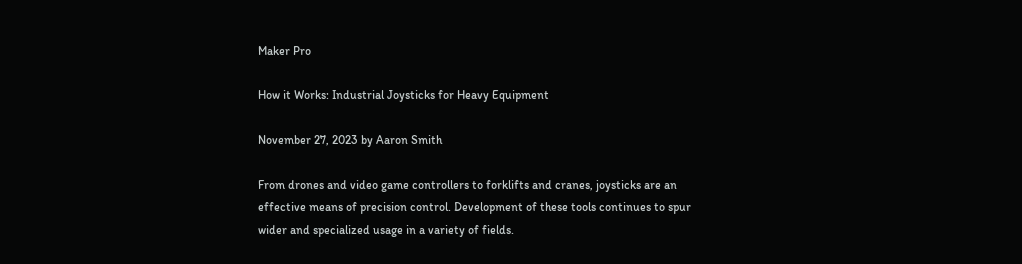Maker Pro

How it Works: Industrial Joysticks for Heavy Equipment

November 27, 2023 by Aaron Smith

From drones and video game controllers to forklifts and cranes, joysticks are an effective means of precision control. Development of these tools continues to spur wider and specialized usage in a variety of fields.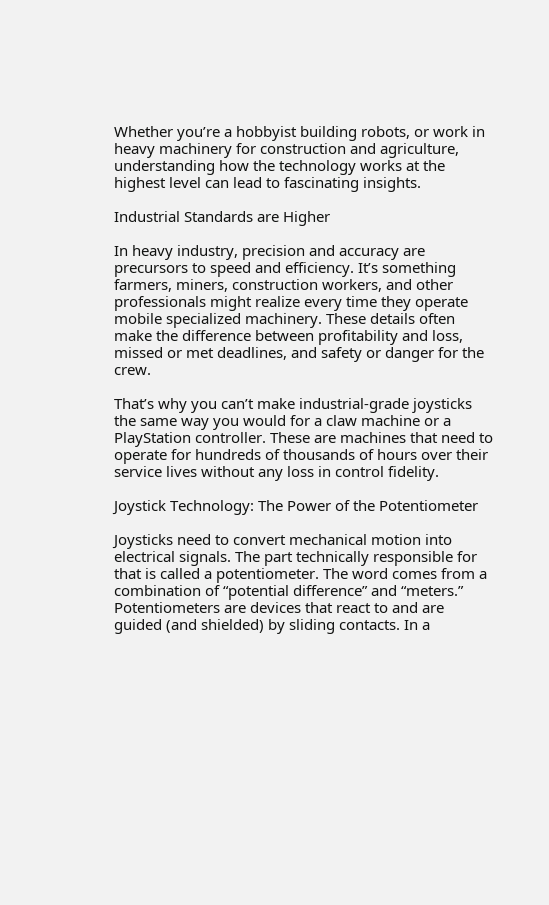Whether you’re a hobbyist building robots, or work in heavy machinery for construction and agriculture, understanding how the technology works at the highest level can lead to fascinating insights.

Industrial Standards are Higher

In heavy industry, precision and accuracy are precursors to speed and efficiency. It’s something farmers, miners, construction workers, and other professionals might realize every time they operate mobile specialized machinery. These details often make the difference between profitability and loss, missed or met deadlines, and safety or danger for the crew.

That’s why you can’t make industrial-grade joysticks the same way you would for a claw machine or a PlayStation controller. These are machines that need to operate for hundreds of thousands of hours over their service lives without any loss in control fidelity.

Joystick Technology: The Power of the Potentiometer

Joysticks need to convert mechanical motion into electrical signals. The part technically responsible for that is called a potentiometer. The word comes from a combination of “potential difference” and “meters.” Potentiometers are devices that react to and are guided (and shielded) by sliding contacts. In a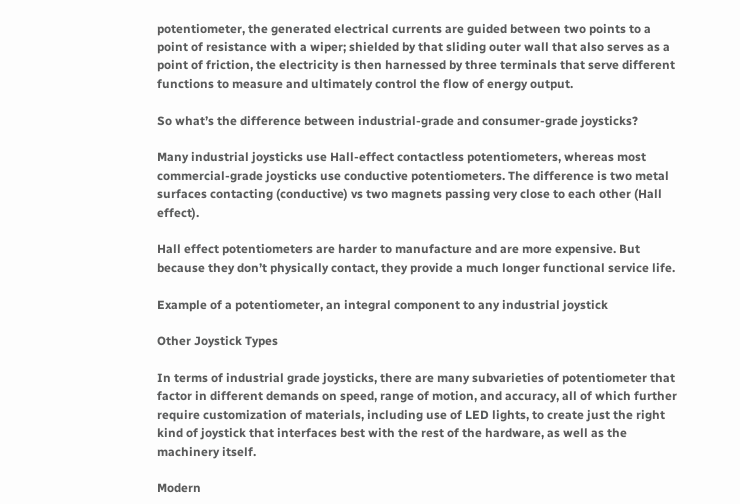potentiometer, the generated electrical currents are guided between two points to a point of resistance with a wiper; shielded by that sliding outer wall that also serves as a point of friction, the electricity is then harnessed by three terminals that serve different functions to measure and ultimately control the flow of energy output.

So what’s the difference between industrial-grade and consumer-grade joysticks?

Many industrial joysticks use Hall-effect contactless potentiometers, whereas most commercial-grade joysticks use conductive potentiometers. The difference is two metal surfaces contacting (conductive) vs two magnets passing very close to each other (Hall effect).

Hall effect potentiometers are harder to manufacture and are more expensive. But because they don’t physically contact, they provide a much longer functional service life.

Example of a potentiometer, an integral component to any industrial joystick

Other Joystick Types

In terms of industrial grade joysticks, there are many subvarieties of potentiometer that factor in different demands on speed, range of motion, and accuracy, all of which further require customization of materials, including use of LED lights, to create just the right kind of joystick that interfaces best with the rest of the hardware, as well as the machinery itself.

Modern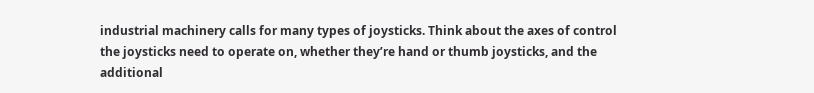industrial machinery calls for many types of joysticks. Think about the axes of control the joysticks need to operate on, whether they’re hand or thumb joysticks, and the additional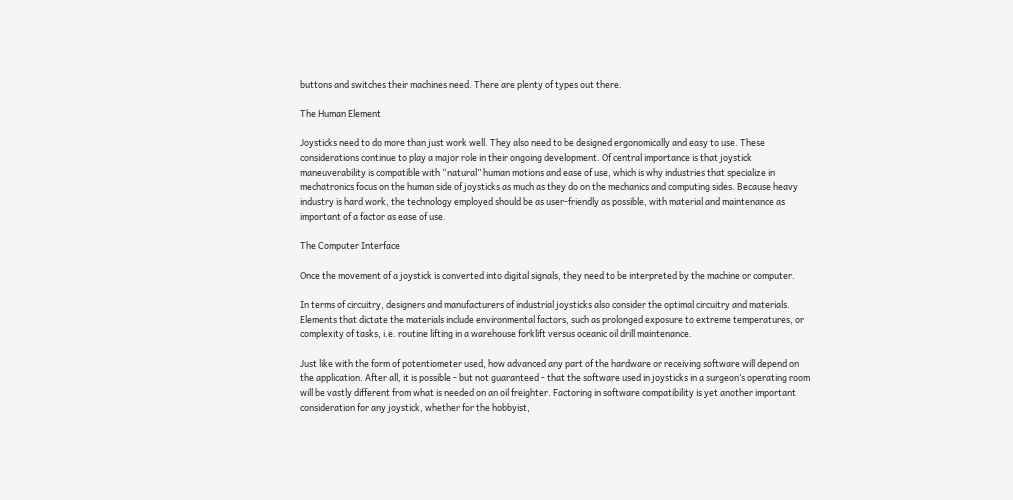buttons and switches their machines need. There are plenty of types out there.

The Human Element

Joysticks need to do more than just work well. They also need to be designed ergonomically and easy to use. These considerations continue to play a major role in their ongoing development. Of central importance is that joystick maneuverability is compatible with “natural” human motions and ease of use, which is why industries that specialize in mechatronics focus on the human side of joysticks as much as they do on the mechanics and computing sides. Because heavy industry is hard work, the technology employed should be as user-friendly as possible, with material and maintenance as important of a factor as ease of use.

The Computer Interface

Once the movement of a joystick is converted into digital signals, they need to be interpreted by the machine or computer.

In terms of circuitry, designers and manufacturers of industrial joysticks also consider the optimal circuitry and materials. Elements that dictate the materials include environmental factors, such as prolonged exposure to extreme temperatures, or complexity of tasks, i.e. routine lifting in a warehouse forklift versus oceanic oil drill maintenance.

Just like with the form of potentiometer used, how advanced any part of the hardware or receiving software will depend on the application. After all, it is possible - but not guaranteed - that the software used in joysticks in a surgeon’s operating room will be vastly different from what is needed on an oil freighter. Factoring in software compatibility is yet another important consideration for any joystick, whether for the hobbyist,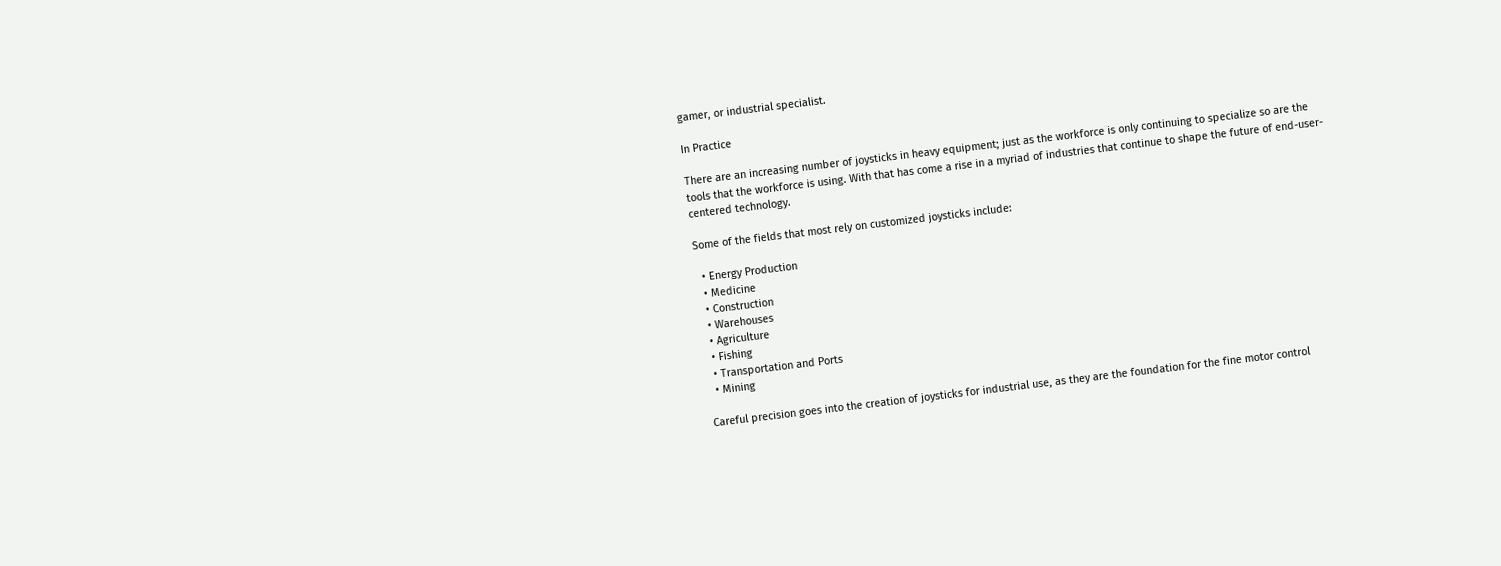gamer, or industrial specialist.

In Practice

There are an increasing number of joysticks in heavy equipment; just as the workforce is only continuing to specialize so are the tools that the workforce is using. With that has come a rise in a myriad of industries that continue to shape the future of end-user-centered technology.

Some of the fields that most rely on customized joysticks include:

  • Energy Production
  • Medicine
  • Construction
  • Warehouses
  • Agriculture
  • Fishing
  • Transportation and Ports
  • Mining

Careful precision goes into the creation of joysticks for industrial use, as they are the foundation for the fine motor control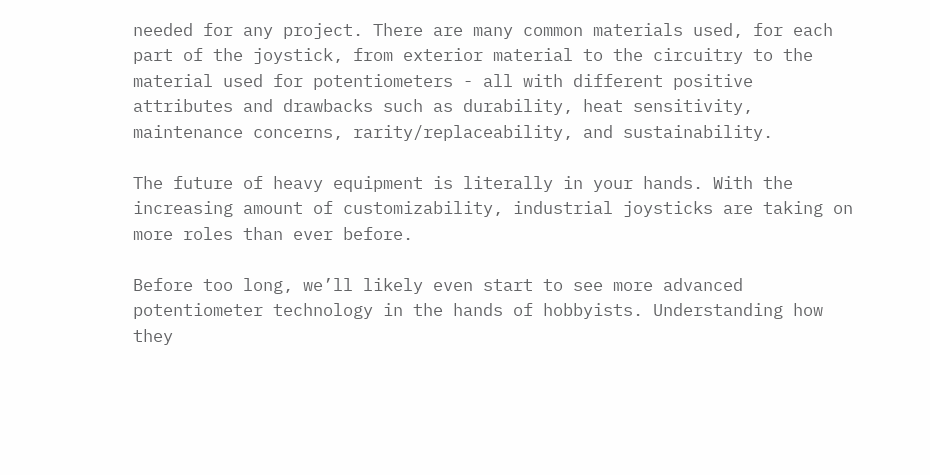needed for any project. There are many common materials used, for each part of the joystick, from exterior material to the circuitry to the material used for potentiometers - all with different positive attributes and drawbacks such as durability, heat sensitivity, maintenance concerns, rarity/replaceability, and sustainability.

The future of heavy equipment is literally in your hands. With the increasing amount of customizability, industrial joysticks are taking on more roles than ever before.

Before too long, we’ll likely even start to see more advanced potentiometer technology in the hands of hobbyists. Understanding how they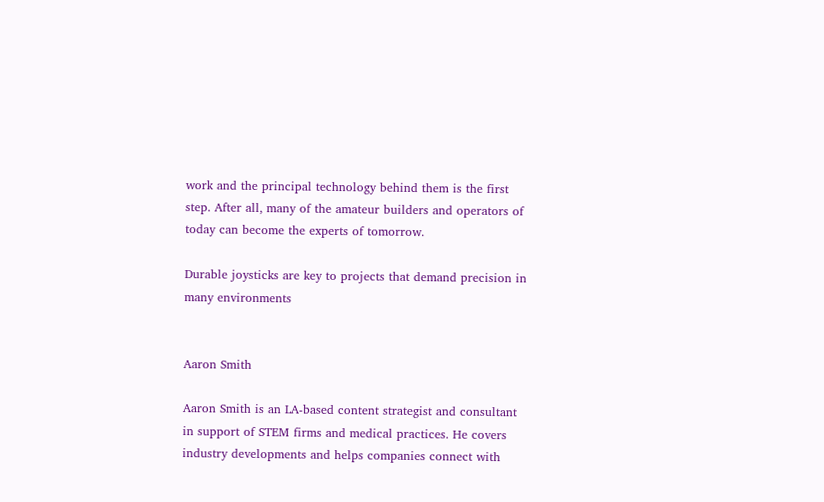work and the principal technology behind them is the first step. After all, many of the amateur builders and operators of today can become the experts of tomorrow.

Durable joysticks are key to projects that demand precision in many environments


Aaron Smith

Aaron Smith is an LA-based content strategist and consultant in support of STEM firms and medical practices. He covers industry developments and helps companies connect with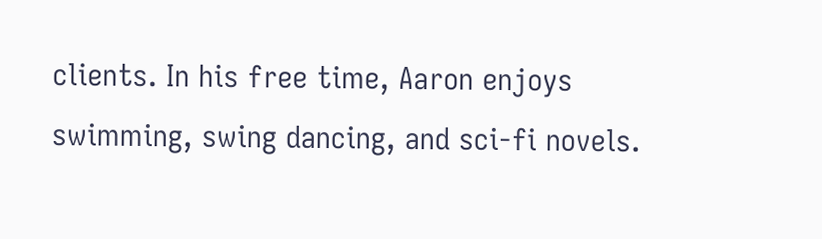clients. In his free time, Aaron enjoys swimming, swing dancing, and sci-fi novels.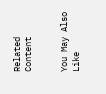Related Content


You May Also Like